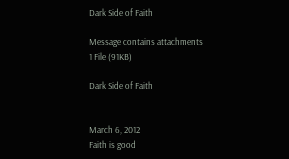Dark Side of Faith

Message contains attachments
1 File (91KB)

Dark Side of Faith


March 6, 2012
Faith is good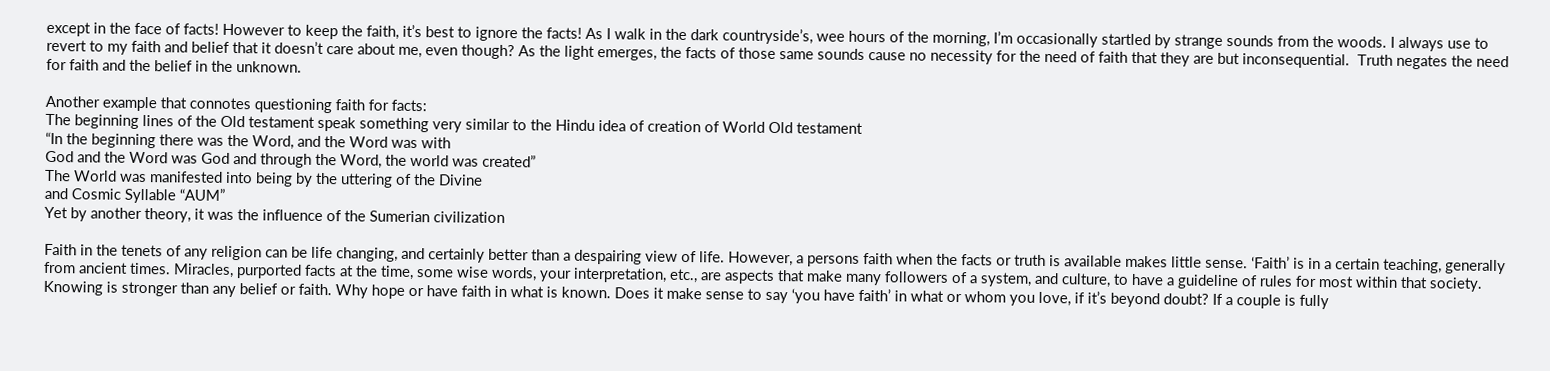except in the face of facts! However to keep the faith, it’s best to ignore the facts! As I walk in the dark countryside’s, wee hours of the morning, I’m occasionally startled by strange sounds from the woods. I always use to revert to my faith and belief that it doesn’t care about me, even though? As the light emerges, the facts of those same sounds cause no necessity for the need of faith that they are but inconsequential.  Truth negates the need for faith and the belief in the unknown.

Another example that connotes questioning faith for facts:
The beginning lines of the Old testament speak something very similar to the Hindu idea of creation of World Old testament
“In the beginning there was the Word, and the Word was with
God and the Word was God and through the Word, the world was created”
The World was manifested into being by the uttering of the Divine
and Cosmic Syllable “AUM”
Yet by another theory, it was the influence of the Sumerian civilization

Faith in the tenets of any religion can be life changing, and certainly better than a despairing view of life. However, a persons faith when the facts or truth is available makes little sense. ‘Faith’ is in a certain teaching, generally from ancient times. Miracles, purported facts at the time, some wise words, your interpretation, etc., are aspects that make many followers of a system, and culture, to have a guideline of rules for most within that society. Knowing is stronger than any belief or faith. Why hope or have faith in what is known. Does it make sense to say ‘you have faith’ in what or whom you love, if it’s beyond doubt? If a couple is fully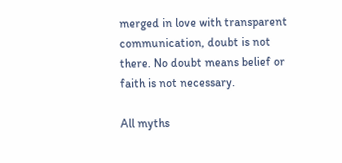merged in love with transparent communication, doubt is not there. No doubt means belief or faith is not necessary.

All myths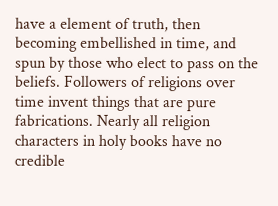have a element of truth, then becoming embellished in time, and spun by those who elect to pass on the beliefs. Followers of religions over time invent things that are pure fabrications. Nearly all religion characters in holy books have no credible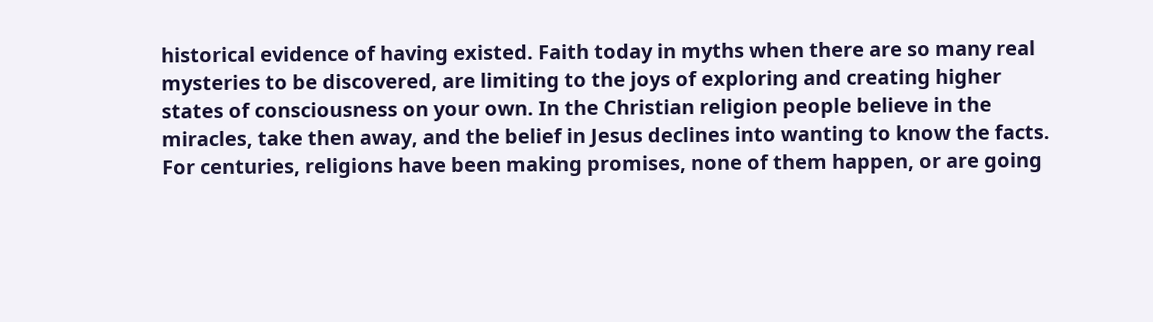historical evidence of having existed. Faith today in myths when there are so many real mysteries to be discovered, are limiting to the joys of exploring and creating higher states of consciousness on your own. In the Christian religion people believe in the miracles, take then away, and the belief in Jesus declines into wanting to know the facts. For centuries, religions have been making promises, none of them happen, or are going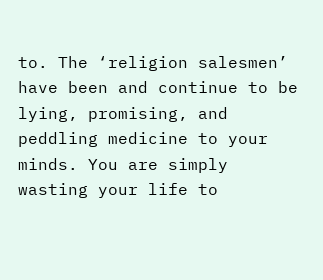to. The ‘religion salesmen’ have been and continue to be lying, promising, and peddling medicine to your minds. You are simply wasting your life to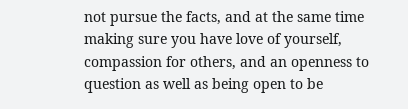not pursue the facts, and at the same time making sure you have love of yourself, compassion for others, and an openness to question as well as being open to be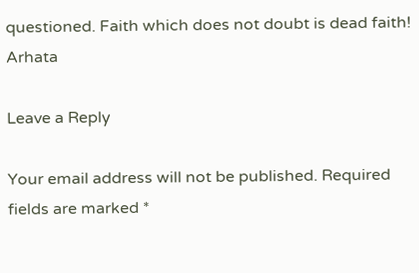questioned. Faith which does not doubt is dead faith! Arhata

Leave a Reply

Your email address will not be published. Required fields are marked *